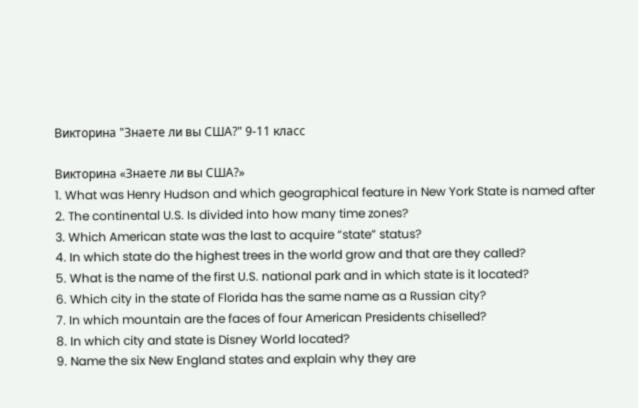Викторина "Знаете ли вы США?" 9-11 класс

Викторина «Знаете ли вы США?»
1. What was Henry Hudson and which geographical feature in New York State is named after
2. The continental U.S. Is divided into how many time zones?
3. Which American state was the last to acquire “state” status?
4. In which state do the highest trees in the world grow and that are they called?
5. What is the name of the first U.S. national park and in which state is it located?
6. Which city in the state of Florida has the same name as a Russian city?
7. In which mountain are the faces of four American Presidents chiselled?
8. In which city and state is Disney World located?
9. Name the six New England states and explain why they are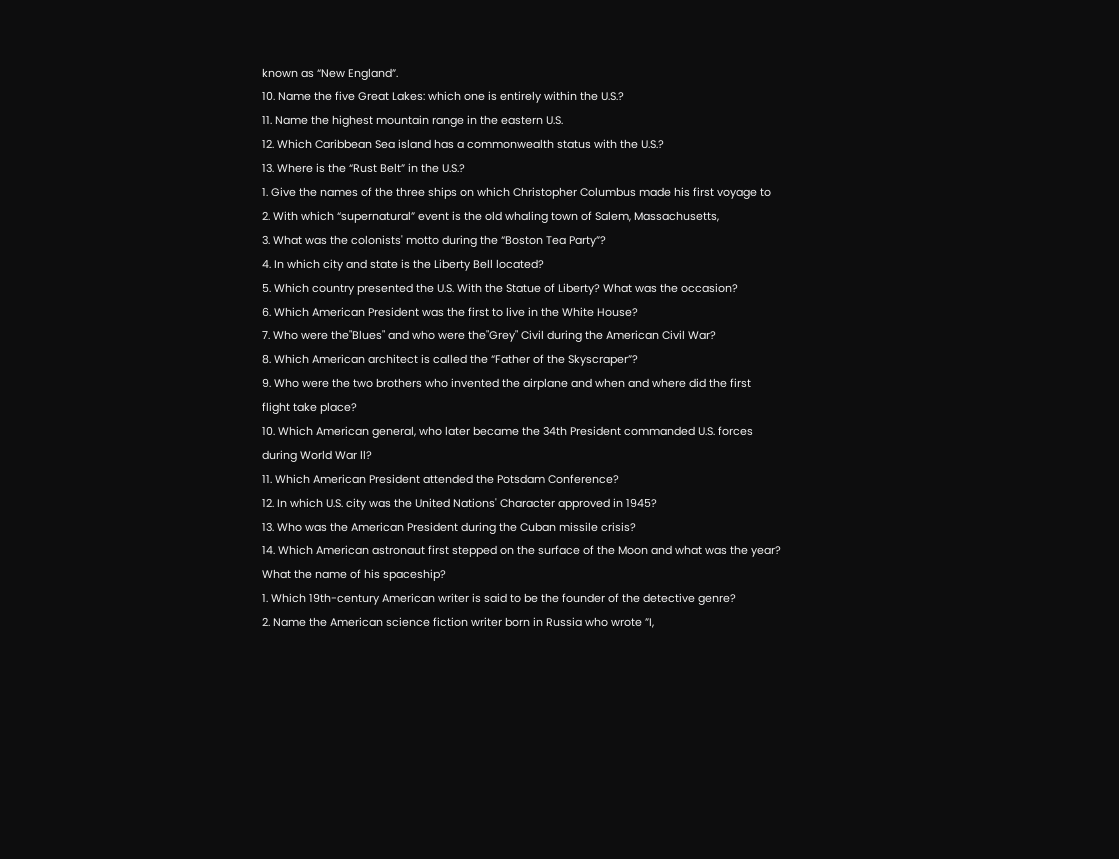known as “New England”.
10. Name the five Great Lakes: which one is entirely within the U.S.?
11. Name the highest mountain range in the eastern U.S.
12. Which Caribbean Sea island has a commonwealth status with the U.S.?
13. Where is the “Rust Belt” in the U.S.?
1. Give the names of the three ships on which Christopher Columbus made his first voyage to
2. With which “supernatural” event is the old whaling town of Salem, Massachusetts,
3. What was the colonists' motto during the “Boston Tea Party”?
4. In which city and state is the Liberty Bell located?
5. Which country presented the U.S. With the Statue of Liberty? What was the occasion?
6. Which American President was the first to live in the White House?
7. Who were the"Blues" and who were the"Grey" Civil during the American Civil War?
8. Which American architect is called the “Father of the Skyscraper”?
9. Who were the two brothers who invented the airplane and when and where did the first
flight take place?
10. Which American general, who later became the 34th President commanded U.S. forces
during World War ll?
11. Which American President attended the Potsdam Conference?
12. In which U.S. city was the United Nations' Character approved in 1945?
13. Who was the American President during the Cuban missile crisis?
14. Which American astronaut first stepped on the surface of the Moon and what was the year?
What the name of his spaceship?
1. Which 19th-century American writer is said to be the founder of the detective genre?
2. Name the American science fiction writer born in Russia who wrote ”I,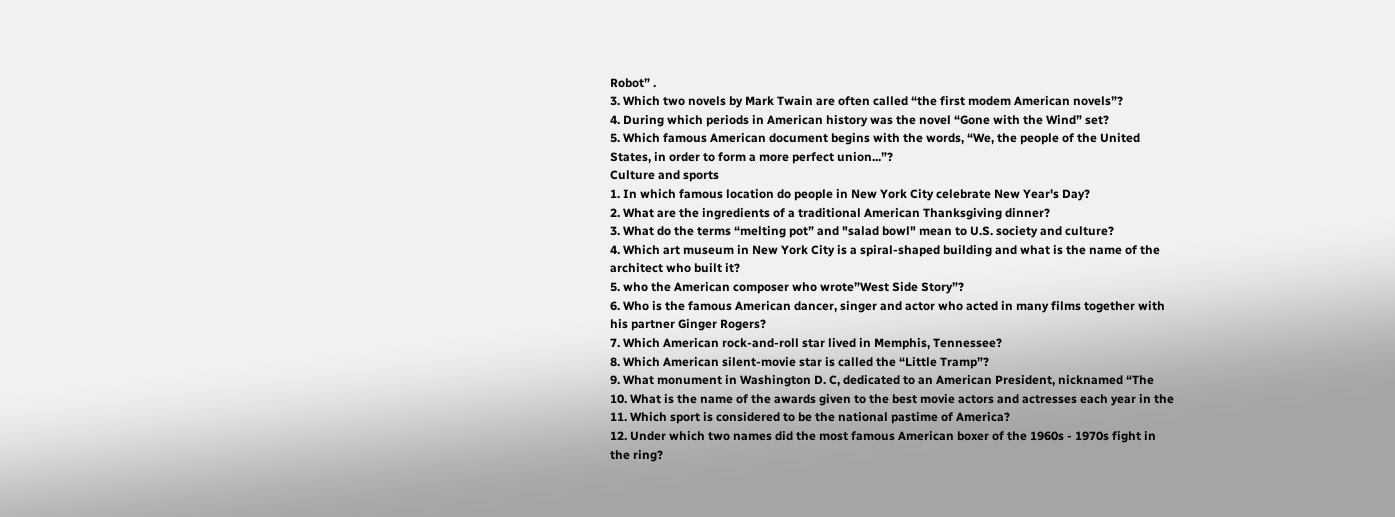Robot” .
3. Which two novels by Mark Twain are often called “the first modem American novels”?
4. During which periods in American history was the novel “Gone with the Wind” set?
5. Which famous American document begins with the words, “We, the people of the United
States, in order to form a more perfect union...”?
Culture and sports
1. In which famous location do people in New York City celebrate New Year's Day?
2. What are the ingredients of a traditional American Thanksgiving dinner?
3. What do the terms “melting pot” and "salad bowl" mean to U.S. society and culture?
4. Which art museum in New York City is a spiral-shaped building and what is the name of the
architect who built it?
5. who the American composer who wrote”West Side Story”?
6. Who is the famous American dancer, singer and actor who acted in many films together with
his partner Ginger Rogers?
7. Which American rock-and-roll star lived in Memphis, Tennessee?
8. Which American silent-movie star is called the “Little Tramp”?
9. What monument in Washington D. C, dedicated to an American President, nicknamed “The
10. What is the name of the awards given to the best movie actors and actresses each year in the
11. Which sport is considered to be the national pastime of America?
12. Under which two names did the most famous American boxer of the 1960s - 1970s fight in
the ring?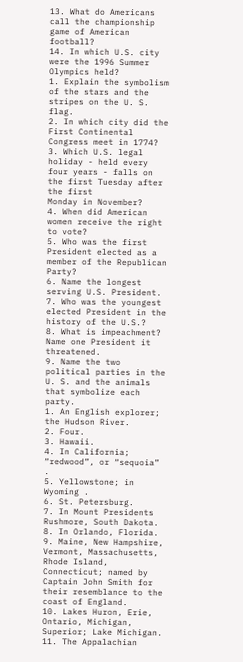13. What do Americans call the championship game of American football?
14. In which U.S. city were the 1996 Summer Olympics held?
1. Explain the symbolism of the stars and the stripes on the U. S. flag.
2. In which city did the First Continental Congress meet in 1774?
3. Which U.S. legal holiday - held every four years - falls on the first Tuesday after the first
Monday in November?
4. When did American women receive the right to vote?
5. Who was the first President elected as a member of the Republican Party?
6. Name the longest serving U.S. President.
7. Who was the youngest elected President in the history of the U.S.?
8. What is impeachment? Name one President it threatened.
9. Name the two political parties in the U. S. and the animals that symbolize each party.
1. An English explorer; the Hudson River.
2. Four.
3. Hawaii.
4. In California; “redwood”, or “sequoia” .
5. Yellowstone; in Wyoming .
6. St. Petersburg.
7. In Mount Presidents Rushmore, South Dakota.
8. In Orlando, Florida.
9. Maine, New Hampshire, Vermont, Massachusetts, Rhode Island, Connecticut; named by
Captain John Smith for their resemblance to the coast of England.
10. Lakes Huron, Erie, Ontario, Michigan, Superior; Lake Michigan.
11. The Appalachian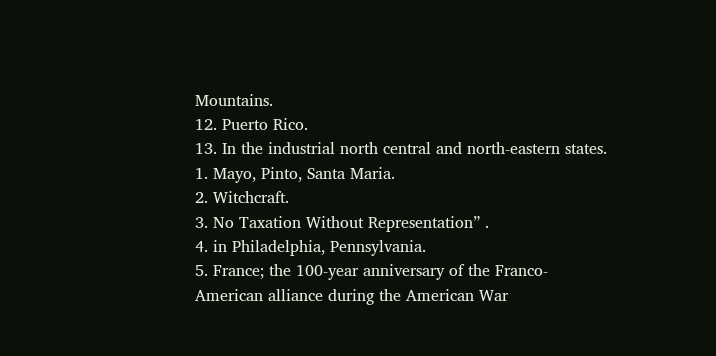Mountains.
12. Puerto Rico.
13. In the industrial north central and north-eastern states.
1. Mayo, Pinto, Santa Maria.
2. Witchcraft.
3. No Taxation Without Representation” .
4. in Philadelphia, Pennsylvania.
5. France; the 100-year anniversary of the Franco-American alliance during the American War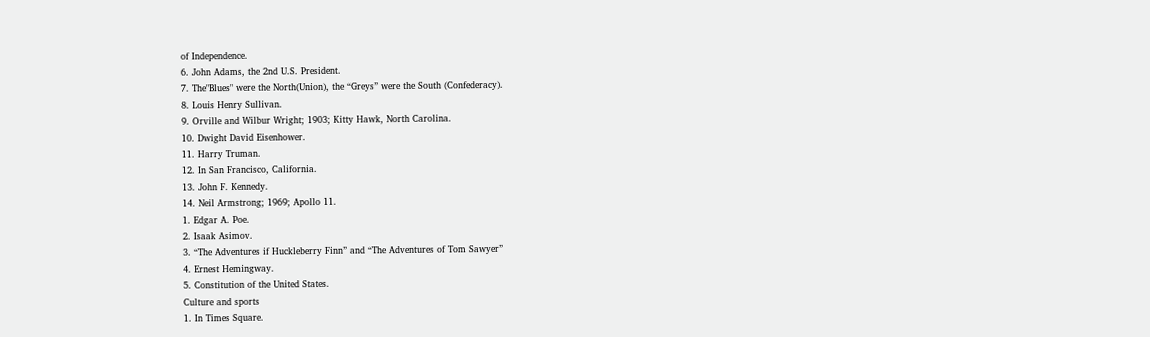of Independence.
6. John Adams, the 2nd U.S. President.
7. The"Blues" were the North(Union), the “Greys” were the South (Confederacy).
8. Louis Henry Sullivan.
9. Orville and Wilbur Wright; 1903; Kitty Hawk, North Carolina.
10. Dwight David Eisenhower.
11. Harry Truman.
12. In San Francisco, California.
13. John F. Kennedy.
14. Neil Armstrong; 1969; Apollo 11.
1. Edgar A. Poe.
2. Isaak Asimov.
3. “The Adventures if Huckleberry Finn” and “The Adventures of Tom Sawyer”
4. Ernest Hemingway.
5. Constitution of the United States.
Culture and sports
1. In Times Square.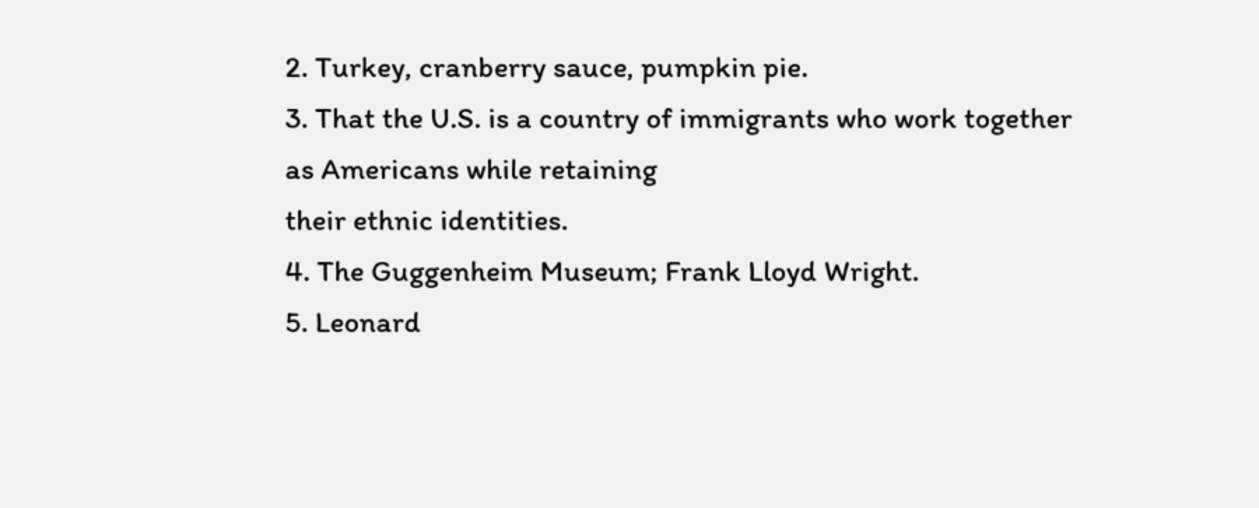2. Turkey, cranberry sauce, pumpkin pie.
3. That the U.S. is a country of immigrants who work together as Americans while retaining
their ethnic identities.
4. The Guggenheim Museum; Frank Lloyd Wright.
5. Leonard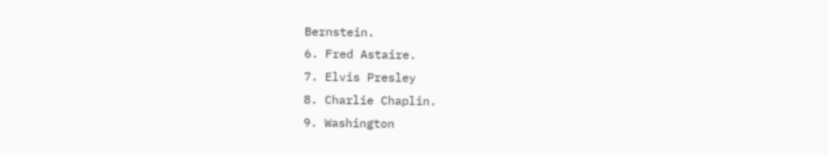Bernstein.
6. Fred Astaire.
7. Elvis Presley
8. Charlie Chaplin.
9. Washington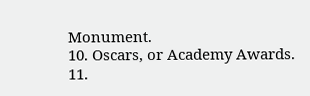Monument.
10. Oscars, or Academy Awards.
11.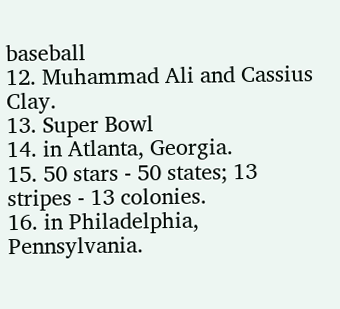baseball
12. Muhammad Ali and Cassius Clay.
13. Super Bowl
14. in Atlanta, Georgia.
15. 50 stars - 50 states; 13 stripes - 13 colonies.
16. in Philadelphia, Pennsylvania.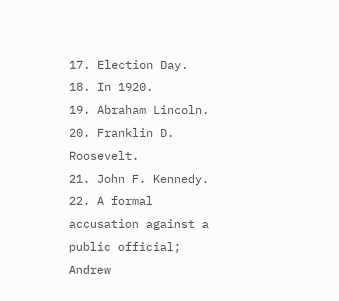17. Election Day.
18. In 1920.
19. Abraham Lincoln.
20. Franklin D. Roosevelt.
21. John F. Kennedy.
22. A formal accusation against a public official; Andrew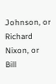Johnson, or Richard Nixon, or Bill